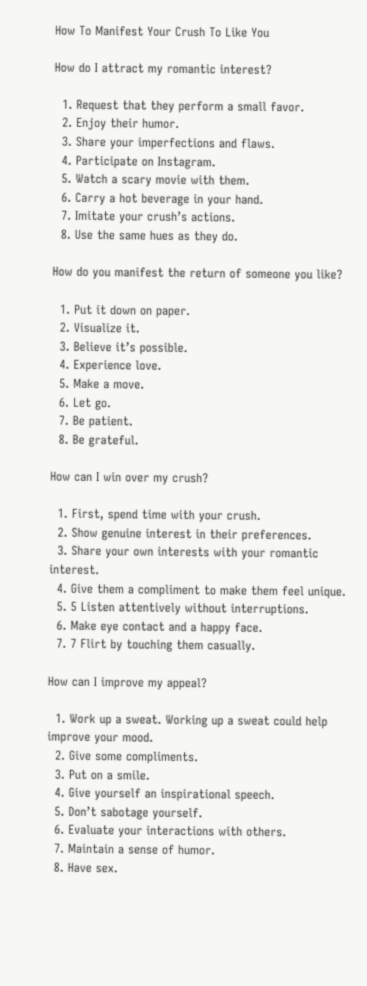How To Manifest Your Crush To Like You

How do I attract my romantic interest?

  1. Request that they perform a small favor.
  2. Enjoy their humor.
  3. Share your imperfections and flaws.
  4. Participate on Instagram.
  5. Watch a scary movie with them.
  6. Carry a hot beverage in your hand.
  7. Imitate your crush’s actions.
  8. Use the same hues as they do.

How do you manifest the return of someone you like?

  1. Put it down on paper.
  2. Visualize it.
  3. Believe it’s possible.
  4. Experience love.
  5. Make a move.
  6. Let go.
  7. Be patient.
  8. Be grateful.

How can I win over my crush?

  1. First, spend time with your crush.
  2. Show genuine interest in their preferences.
  3. Share your own interests with your romantic interest.
  4. Give them a compliment to make them feel unique.
  5. 5 Listen attentively without interruptions.
  6. Make eye contact and a happy face.
  7. 7 Flirt by touching them casually.

How can I improve my appeal?

  1. Work up a sweat. Working up a sweat could help improve your mood.
  2. Give some compliments.
  3. Put on a smile.
  4. Give yourself an inspirational speech.
  5. Don’t sabotage yourself.
  6. Evaluate your interactions with others.
  7. Maintain a sense of humor.
  8. Have sex.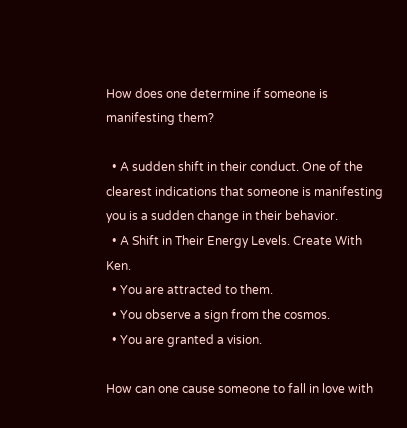How does one determine if someone is manifesting them?

  • A sudden shift in their conduct. One of the clearest indications that someone is manifesting you is a sudden change in their behavior.
  • A Shift in Their Energy Levels. Create With Ken.
  • You are attracted to them.
  • You observe a sign from the cosmos.
  • You are granted a vision.

How can one cause someone to fall in love with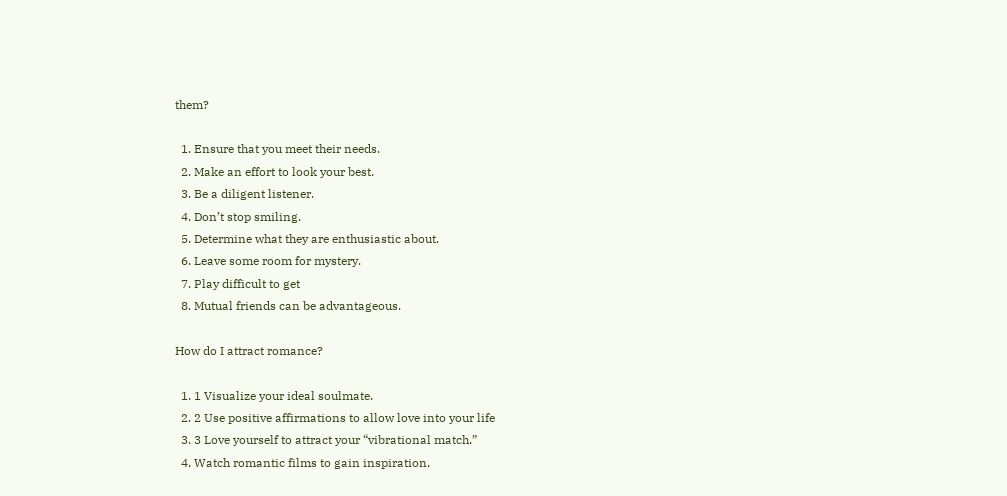them?

  1. Ensure that you meet their needs.
  2. Make an effort to look your best.
  3. Be a diligent listener.
  4. Don’t stop smiling.
  5. Determine what they are enthusiastic about.
  6. Leave some room for mystery.
  7. Play difficult to get
  8. Mutual friends can be advantageous.

How do I attract romance?

  1. 1 Visualize your ideal soulmate.
  2. 2 Use positive affirmations to allow love into your life
  3. 3 Love yourself to attract your “vibrational match.”
  4. Watch romantic films to gain inspiration.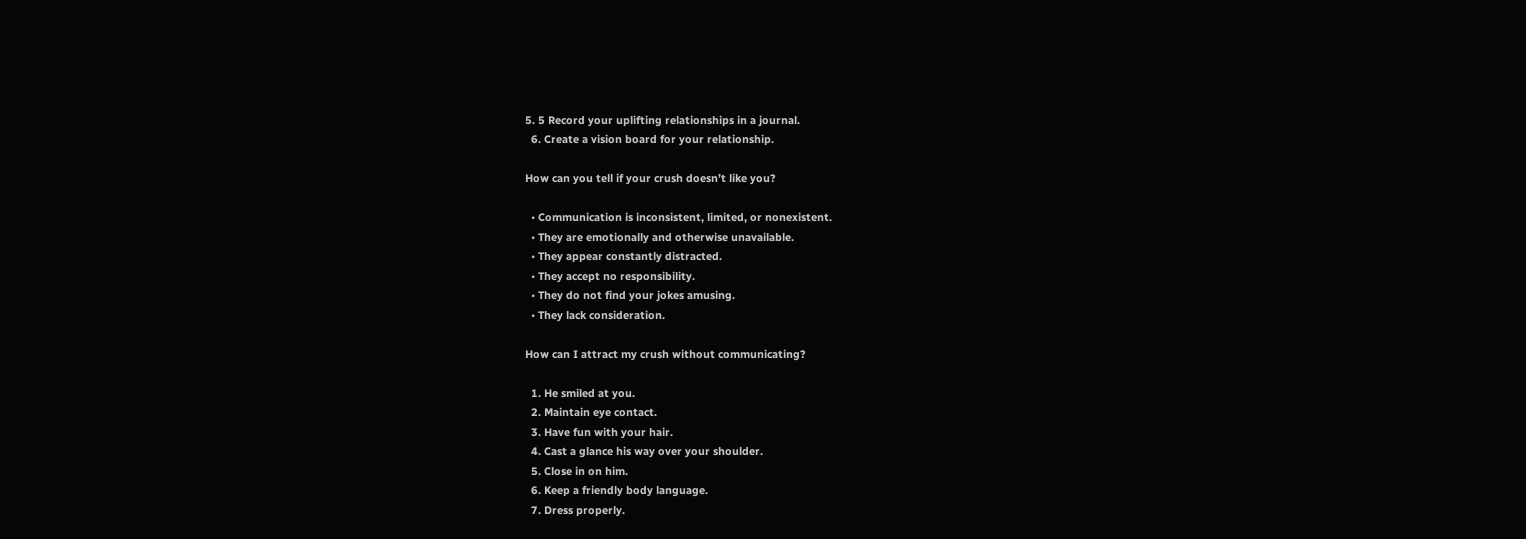5. 5 Record your uplifting relationships in a journal.
  6. Create a vision board for your relationship.

How can you tell if your crush doesn’t like you?

  • Communication is inconsistent, limited, or nonexistent.
  • They are emotionally and otherwise unavailable.
  • They appear constantly distracted.
  • They accept no responsibility.
  • They do not find your jokes amusing.
  • They lack consideration.

How can I attract my crush without communicating?

  1. He smiled at you.
  2. Maintain eye contact.
  3. Have fun with your hair.
  4. Cast a glance his way over your shoulder.
  5. Close in on him.
  6. Keep a friendly body language.
  7. Dress properly.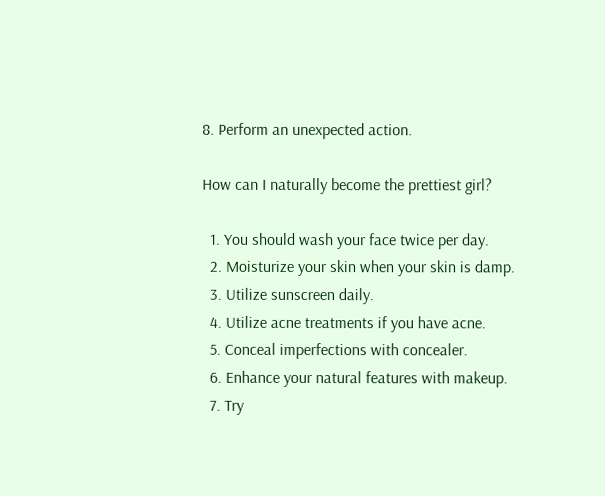8. Perform an unexpected action.

How can I naturally become the prettiest girl?

  1. You should wash your face twice per day.
  2. Moisturize your skin when your skin is damp.
  3. Utilize sunscreen daily.
  4. Utilize acne treatments if you have acne.
  5. Conceal imperfections with concealer.
  6. Enhance your natural features with makeup.
  7. Try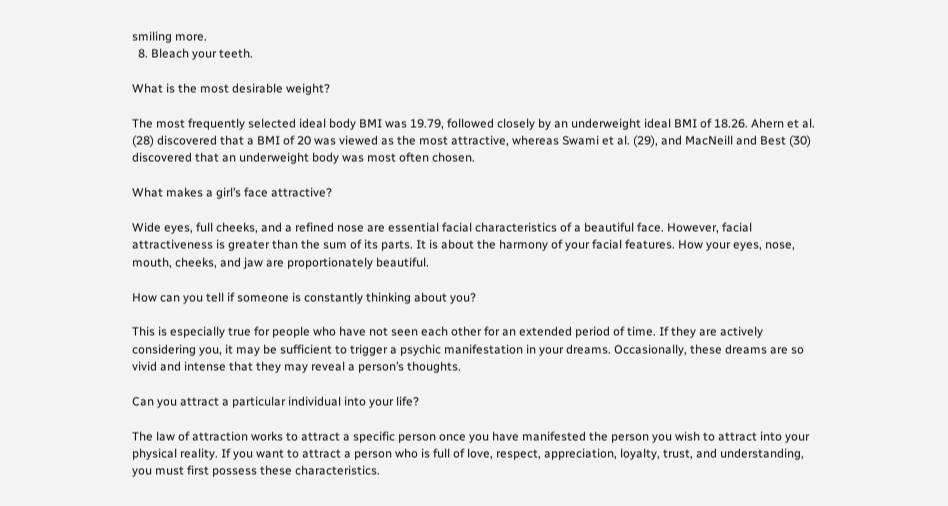smiling more.
  8. Bleach your teeth.

What is the most desirable weight?

The most frequently selected ideal body BMI was 19.79, followed closely by an underweight ideal BMI of 18.26. Ahern et al. (28) discovered that a BMI of 20 was viewed as the most attractive, whereas Swami et al. (29), and MacNeill and Best (30) discovered that an underweight body was most often chosen.

What makes a girl’s face attractive?

Wide eyes, full cheeks, and a refined nose are essential facial characteristics of a beautiful face. However, facial attractiveness is greater than the sum of its parts. It is about the harmony of your facial features. How your eyes, nose, mouth, cheeks, and jaw are proportionately beautiful.

How can you tell if someone is constantly thinking about you?

This is especially true for people who have not seen each other for an extended period of time. If they are actively considering you, it may be sufficient to trigger a psychic manifestation in your dreams. Occasionally, these dreams are so vivid and intense that they may reveal a person’s thoughts.

Can you attract a particular individual into your life?

The law of attraction works to attract a specific person once you have manifested the person you wish to attract into your physical reality. If you want to attract a person who is full of love, respect, appreciation, loyalty, trust, and understanding, you must first possess these characteristics.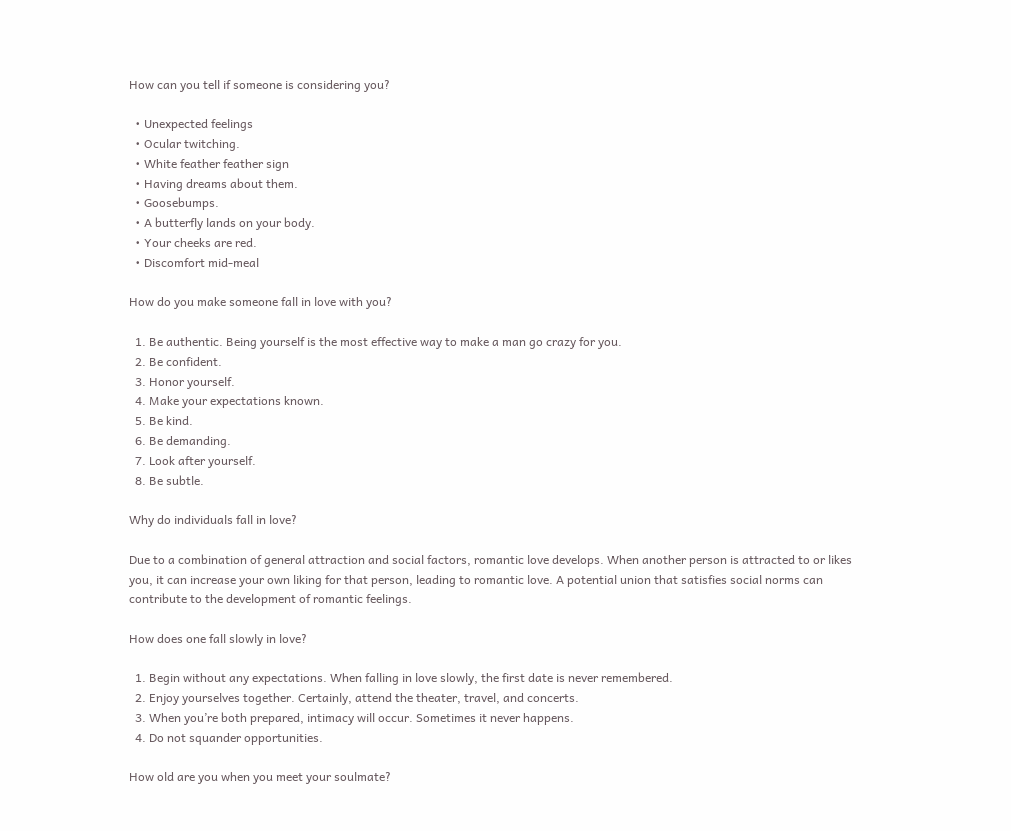How can you tell if someone is considering you?

  • Unexpected feelings
  • Ocular twitching.
  • White feather feather sign
  • Having dreams about them.
  • Goosebumps.
  • A butterfly lands on your body.
  • Your cheeks are red.
  • Discomfort mid-meal

How do you make someone fall in love with you?

  1. Be authentic. Being yourself is the most effective way to make a man go crazy for you.
  2. Be confident.
  3. Honor yourself.
  4. Make your expectations known.
  5. Be kind.
  6. Be demanding.
  7. Look after yourself.
  8. Be subtle.

Why do individuals fall in love?

Due to a combination of general attraction and social factors, romantic love develops. When another person is attracted to or likes you, it can increase your own liking for that person, leading to romantic love. A potential union that satisfies social norms can contribute to the development of romantic feelings.

How does one fall slowly in love?

  1. Begin without any expectations. When falling in love slowly, the first date is never remembered.
  2. Enjoy yourselves together. Certainly, attend the theater, travel, and concerts.
  3. When you’re both prepared, intimacy will occur. Sometimes it never happens.
  4. Do not squander opportunities.

How old are you when you meet your soulmate?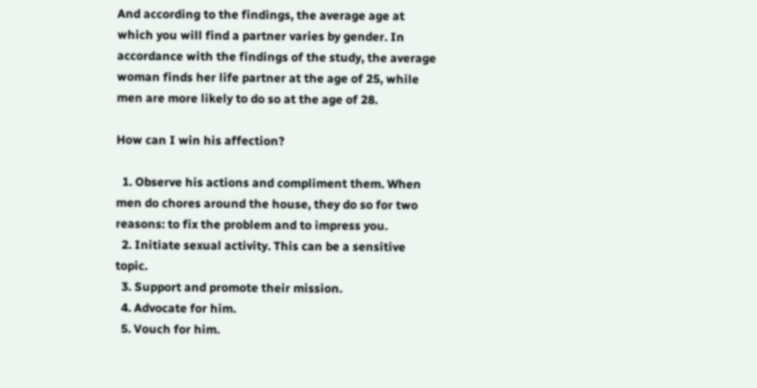And according to the findings, the average age at which you will find a partner varies by gender. In accordance with the findings of the study, the average woman finds her life partner at the age of 25, while men are more likely to do so at the age of 28.

How can I win his affection?

  1. Observe his actions and compliment them. When men do chores around the house, they do so for two reasons: to fix the problem and to impress you.
  2. Initiate sexual activity. This can be a sensitive topic.
  3. Support and promote their mission.
  4. Advocate for him.
  5. Vouch for him.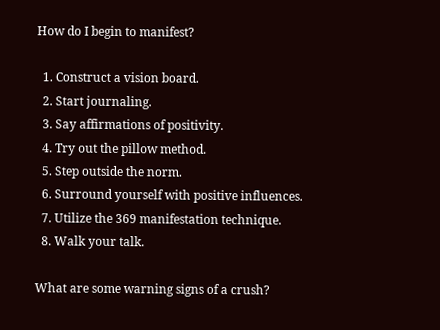How do I begin to manifest?

  1. Construct a vision board.
  2. Start journaling.
  3. Say affirmations of positivity.
  4. Try out the pillow method.
  5. Step outside the norm.
  6. Surround yourself with positive influences.
  7. Utilize the 369 manifestation technique.
  8. Walk your talk.

What are some warning signs of a crush?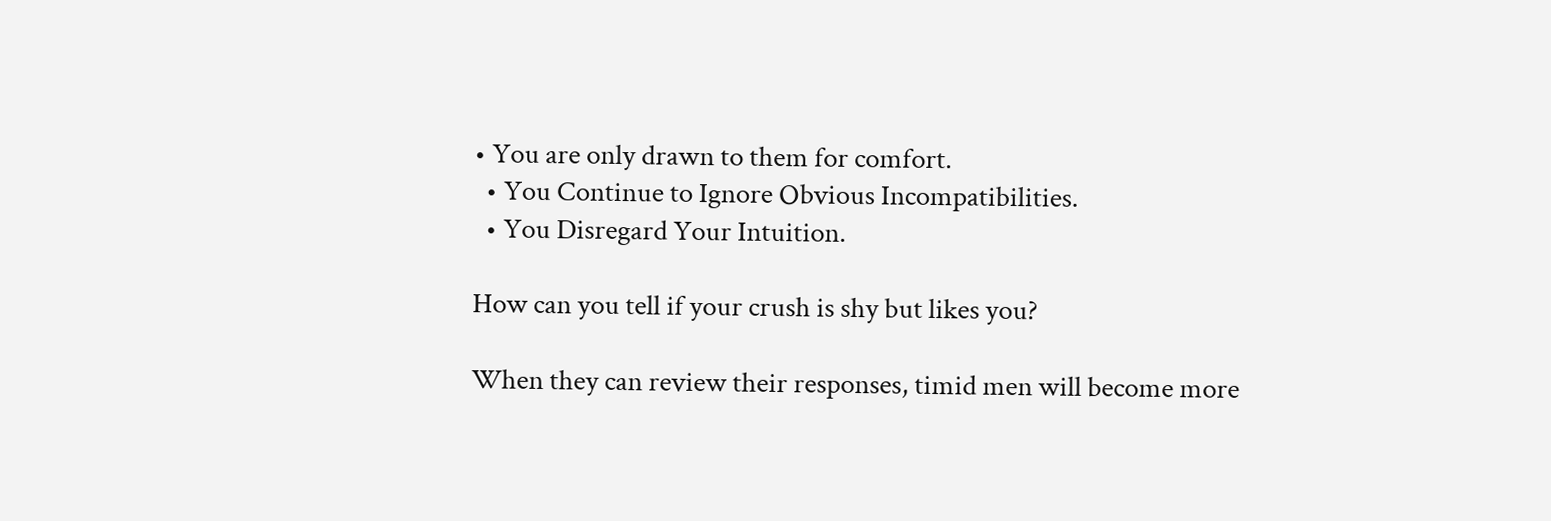• You are only drawn to them for comfort.
  • You Continue to Ignore Obvious Incompatibilities.
  • You Disregard Your Intuition.

How can you tell if your crush is shy but likes you?

When they can review their responses, timid men will become more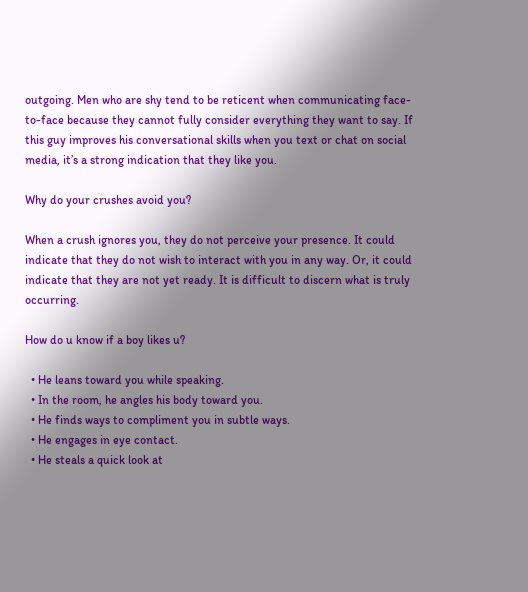outgoing. Men who are shy tend to be reticent when communicating face-to-face because they cannot fully consider everything they want to say. If this guy improves his conversational skills when you text or chat on social media, it’s a strong indication that they like you.

Why do your crushes avoid you?

When a crush ignores you, they do not perceive your presence. It could indicate that they do not wish to interact with you in any way. Or, it could indicate that they are not yet ready. It is difficult to discern what is truly occurring.

How do u know if a boy likes u?

  • He leans toward you while speaking.
  • In the room, he angles his body toward you.
  • He finds ways to compliment you in subtle ways.
  • He engages in eye contact.
  • He steals a quick look at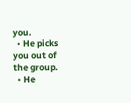you.
  • He picks you out of the group.
  • He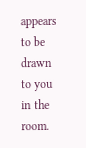appears to be drawn to you in the room.